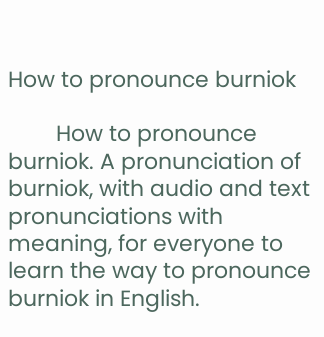How to pronounce burniok

        How to pronounce burniok. A pronunciation of burniok, with audio and text pronunciations with meaning, for everyone to learn the way to pronounce burniok in English.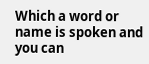Which a word or name is spoken and you can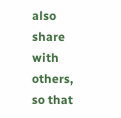also share with others, so that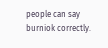people can say burniok correctly.